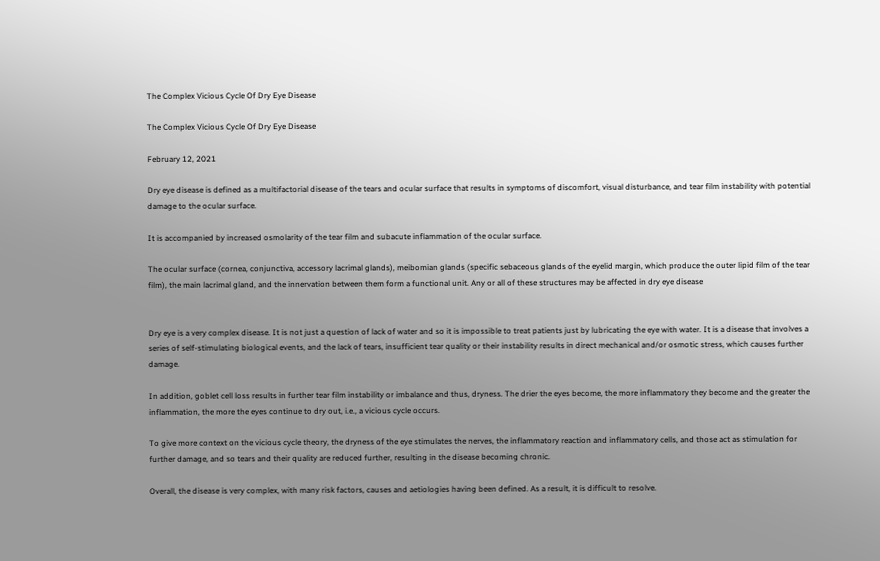The Complex Vicious Cycle Of Dry Eye Disease

The Complex Vicious Cycle Of Dry Eye Disease

February 12, 2021

Dry eye disease is defined as a multifactorial disease of the tears and ocular surface that results in symptoms of discomfort, visual disturbance, and tear film instability with potential damage to the ocular surface.

It is accompanied by increased osmolarity of the tear film and subacute inflammation of the ocular surface.

The ocular surface (cornea, conjunctiva, accessory lacrimal glands), meibomian glands (specific sebaceous glands of the eyelid margin, which produce the outer lipid film of the tear film), the main lacrimal gland, and the innervation between them form a functional unit. Any or all of these structures may be affected in dry eye disease


Dry eye is a very complex disease. It is not just a question of lack of water and so it is impossible to treat patients just by lubricating the eye with water. It is a disease that involves a series of self-stimulating biological events, and the lack of tears, insufficient tear quality or their instability results in direct mechanical and/or osmotic stress, which causes further damage.

In addition, goblet cell loss results in further tear film instability or imbalance and thus, dryness. The drier the eyes become, the more inflammatory they become and the greater the inflammation, the more the eyes continue to dry out, i.e., a vicious cycle occurs.

To give more context on the vicious cycle theory, the dryness of the eye stimulates the nerves, the inflammatory reaction and inflammatory cells, and those act as stimulation for further damage, and so tears and their quality are reduced further, resulting in the disease becoming chronic.

Overall, the disease is very complex, with many risk factors, causes and aetiologies having been defined. As a result, it is difficult to resolve.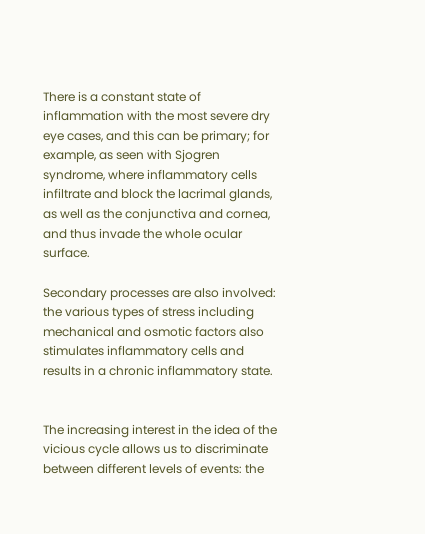There is a constant state of inflammation with the most severe dry eye cases, and this can be primary; for example, as seen with Sjogren syndrome, where inflammatory cells infiltrate and block the lacrimal glands, as well as the conjunctiva and cornea, and thus invade the whole ocular surface.

Secondary processes are also involved: the various types of stress including mechanical and osmotic factors also stimulates inflammatory cells and results in a chronic inflammatory state.


The increasing interest in the idea of the vicious cycle allows us to discriminate between different levels of events: the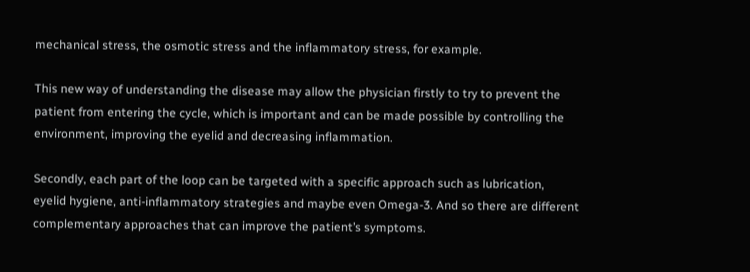mechanical stress, the osmotic stress and the inflammatory stress, for example.

This new way of understanding the disease may allow the physician firstly to try to prevent the patient from entering the cycle, which is important and can be made possible by controlling the environment, improving the eyelid and decreasing inflammation.

Secondly, each part of the loop can be targeted with a specific approach such as lubrication, eyelid hygiene, anti-inflammatory strategies and maybe even Omega-3. And so there are different complementary approaches that can improve the patient’s symptoms.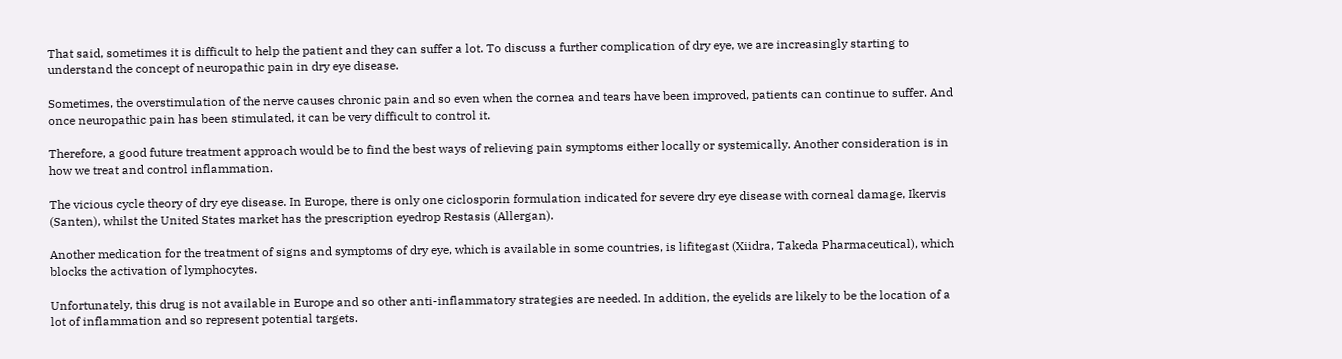That said, sometimes it is difficult to help the patient and they can suffer a lot. To discuss a further complication of dry eye, we are increasingly starting to understand the concept of neuropathic pain in dry eye disease.

Sometimes, the overstimulation of the nerve causes chronic pain and so even when the cornea and tears have been improved, patients can continue to suffer. And once neuropathic pain has been stimulated, it can be very difficult to control it.

Therefore, a good future treatment approach would be to find the best ways of relieving pain symptoms either locally or systemically. Another consideration is in how we treat and control inflammation.

The vicious cycle theory of dry eye disease. In Europe, there is only one ciclosporin formulation indicated for severe dry eye disease with corneal damage, Ikervis (Santen), whilst the United States market has the prescription eyedrop Restasis (Allergan).

Another medication for the treatment of signs and symptoms of dry eye, which is available in some countries, is lifitegast (Xiidra, Takeda Pharmaceutical), which blocks the activation of lymphocytes.

Unfortunately, this drug is not available in Europe and so other anti-inflammatory strategies are needed. In addition, the eyelids are likely to be the location of a lot of inflammation and so represent potential targets.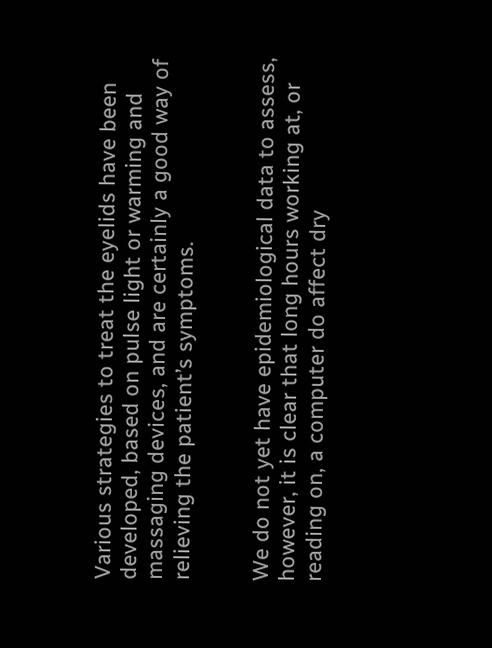Various strategies to treat the eyelids have been developed, based on pulse light or warming and massaging devices, and are certainly a good way of relieving the patient’s symptoms.


We do not yet have epidemiological data to assess, however, it is clear that long hours working at, or reading on, a computer do affect dry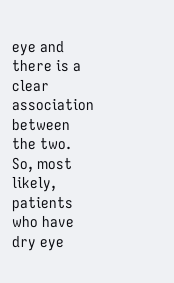eye and there is a clear association between the two. So, most likely, patients who have dry eye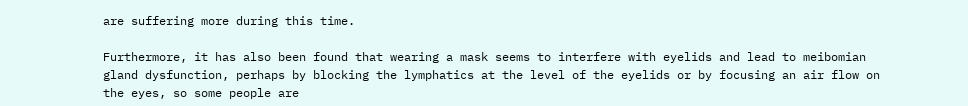are suffering more during this time.

Furthermore, it has also been found that wearing a mask seems to interfere with eyelids and lead to meibomian gland dysfunction, perhaps by blocking the lymphatics at the level of the eyelids or by focusing an air flow on the eyes, so some people are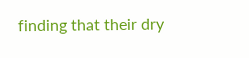finding that their dry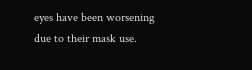eyes have been worsening due to their mask use.